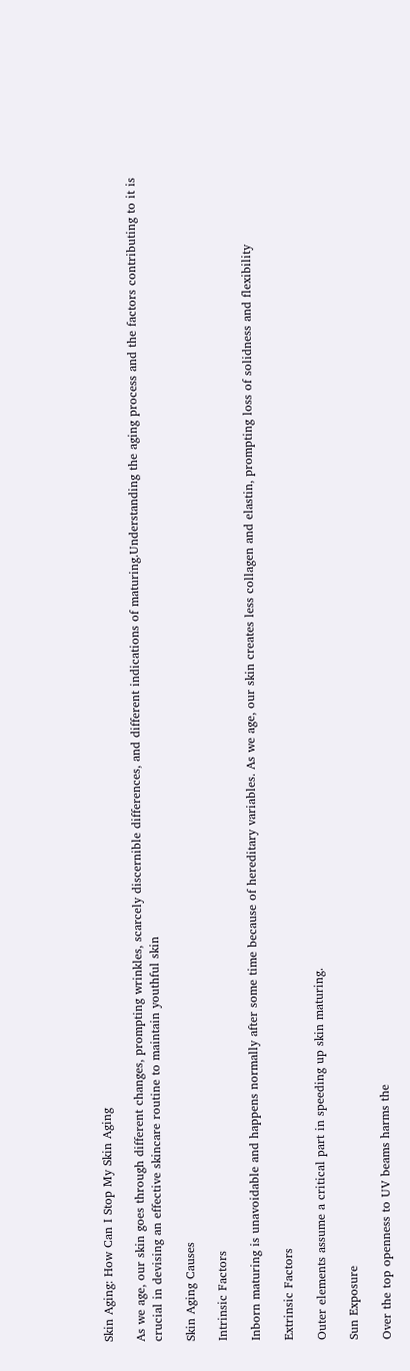Skin Aging: How Can I Stop My Skin Aging

As we age, our skin goes through different changes, prompting wrinkles, scarcely discernible differences, and different indications of maturing.Understanding the aging process and the factors contributing to it is crucial in devising an effective skincare routine to maintain youthful skin

Skin Aging Causes

Intrinsic Factors

Inborn maturing is unavoidable and happens normally after some time because of hereditary variables. As we age, our skin creates less collagen and elastin, prompting loss of solidness and flexibility

Extrinsic Factors

Outer elements assume a critical part in speeding up skin maturing.

Sun Exposure

Over the top openness to UV beams harms the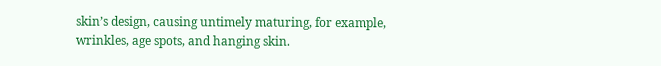skin’s design, causing untimely maturing, for example, wrinkles, age spots, and hanging skin.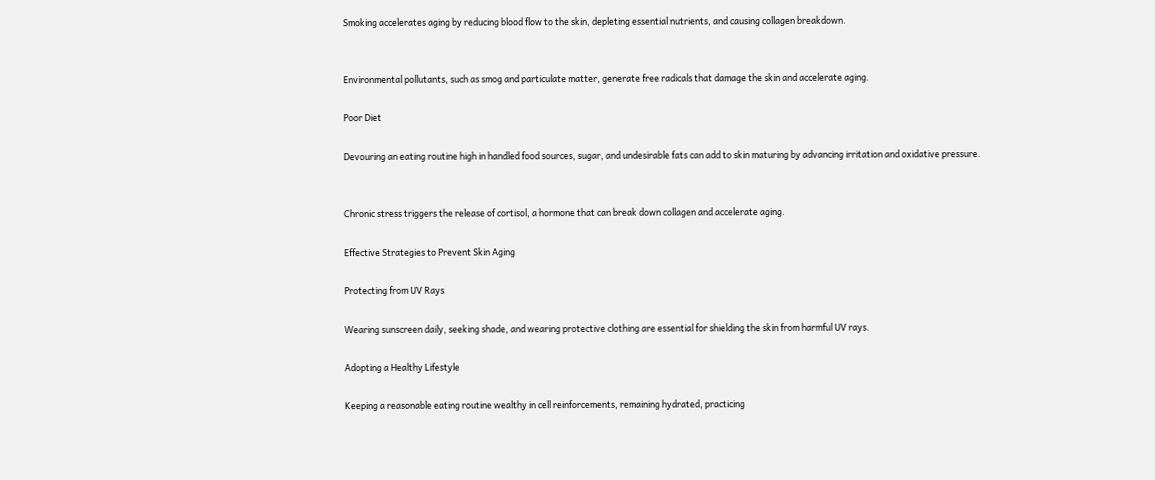Smoking accelerates aging by reducing blood flow to the skin, depleting essential nutrients, and causing collagen breakdown.


Environmental pollutants, such as smog and particulate matter, generate free radicals that damage the skin and accelerate aging.

Poor Diet

Devouring an eating routine high in handled food sources, sugar, and undesirable fats can add to skin maturing by advancing irritation and oxidative pressure.


Chronic stress triggers the release of cortisol, a hormone that can break down collagen and accelerate aging.

Effective Strategies to Prevent Skin Aging

Protecting from UV Rays

Wearing sunscreen daily, seeking shade, and wearing protective clothing are essential for shielding the skin from harmful UV rays.

Adopting a Healthy Lifestyle

Keeping a reasonable eating routine wealthy in cell reinforcements, remaining hydrated, practicing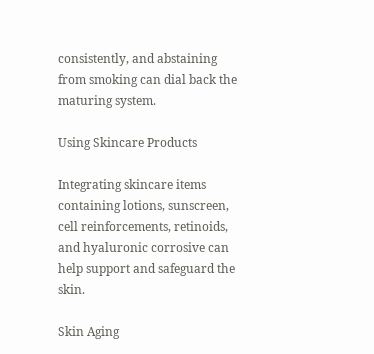consistently, and abstaining from smoking can dial back the maturing system.

Using Skincare Products

Integrating skincare items containing lotions, sunscreen, cell reinforcements, retinoids, and hyaluronic corrosive can help support and safeguard the skin.

Skin Aging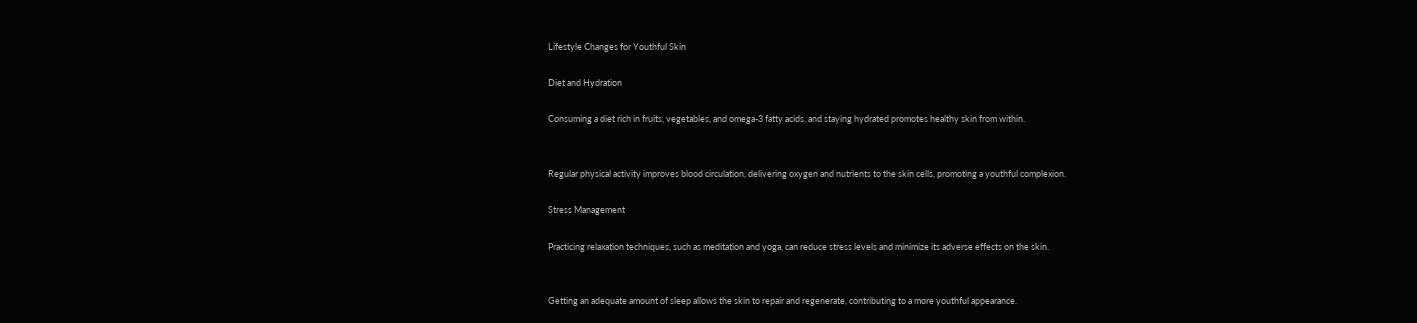Lifestyle Changes for Youthful Skin

Diet and Hydration

Consuming a diet rich in fruits, vegetables, and omega-3 fatty acids, and staying hydrated promotes healthy skin from within.


Regular physical activity improves blood circulation, delivering oxygen and nutrients to the skin cells, promoting a youthful complexion.

Stress Management

Practicing relaxation techniques, such as meditation and yoga, can reduce stress levels and minimize its adverse effects on the skin.


Getting an adequate amount of sleep allows the skin to repair and regenerate, contributing to a more youthful appearance.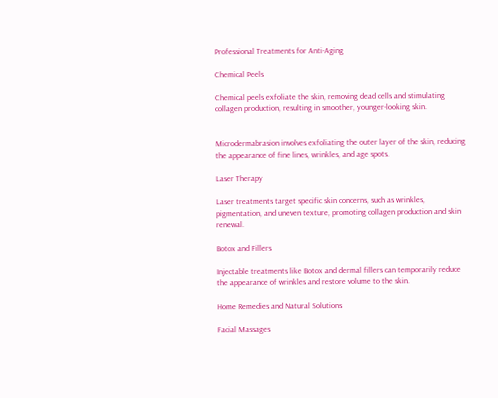Professional Treatments for Anti-Aging

Chemical Peels

Chemical peels exfoliate the skin, removing dead cells and stimulating collagen production, resulting in smoother, younger-looking skin.


Microdermabrasion involves exfoliating the outer layer of the skin, reducing the appearance of fine lines, wrinkles, and age spots.

Laser Therapy

Laser treatments target specific skin concerns, such as wrinkles, pigmentation, and uneven texture, promoting collagen production and skin renewal.

Botox and Fillers

Injectable treatments like Botox and dermal fillers can temporarily reduce the appearance of wrinkles and restore volume to the skin.

Home Remedies and Natural Solutions

Facial Massages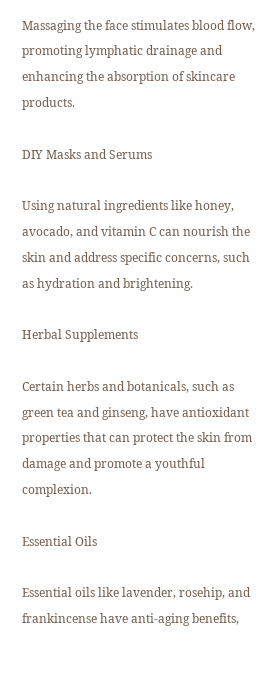Massaging the face stimulates blood flow, promoting lymphatic drainage and enhancing the absorption of skincare products.

DIY Masks and Serums

Using natural ingredients like honey, avocado, and vitamin C can nourish the skin and address specific concerns, such as hydration and brightening.

Herbal Supplements

Certain herbs and botanicals, such as green tea and ginseng, have antioxidant properties that can protect the skin from damage and promote a youthful complexion.

Essential Oils

Essential oils like lavender, rosehip, and frankincense have anti-aging benefits,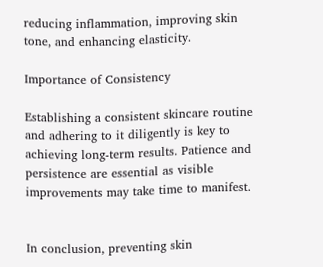reducing inflammation, improving skin tone, and enhancing elasticity.

Importance of Consistency

Establishing a consistent skincare routine and adhering to it diligently is key to achieving long-term results. Patience and persistence are essential as visible improvements may take time to manifest.


In conclusion, preventing skin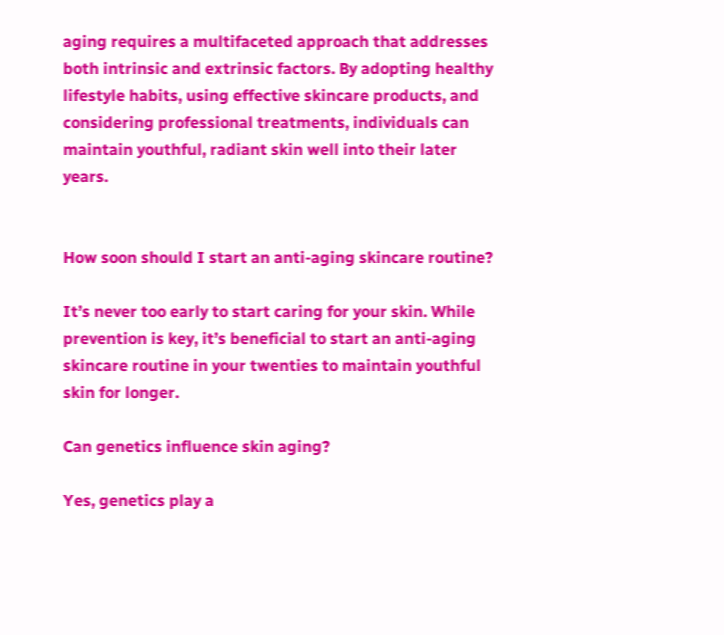aging requires a multifaceted approach that addresses both intrinsic and extrinsic factors. By adopting healthy lifestyle habits, using effective skincare products, and considering professional treatments, individuals can maintain youthful, radiant skin well into their later years.


How soon should I start an anti-aging skincare routine?

It’s never too early to start caring for your skin. While prevention is key, it’s beneficial to start an anti-aging skincare routine in your twenties to maintain youthful skin for longer.

Can genetics influence skin aging?

Yes, genetics play a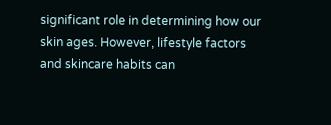significant role in determining how our skin ages. However, lifestyle factors and skincare habits can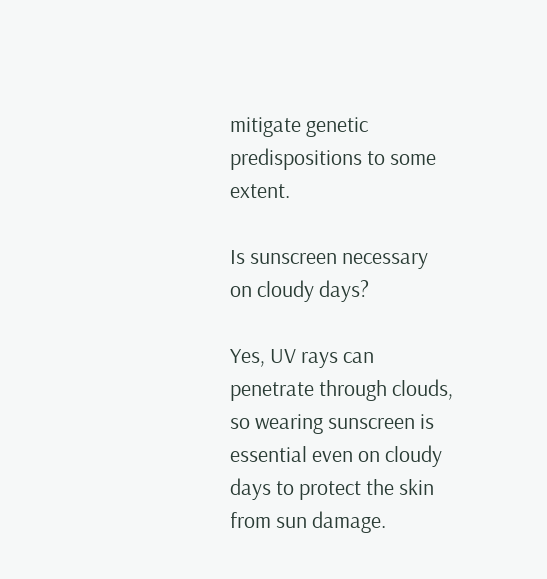mitigate genetic predispositions to some extent.

Is sunscreen necessary on cloudy days?

Yes, UV rays can penetrate through clouds, so wearing sunscreen is essential even on cloudy days to protect the skin from sun damage.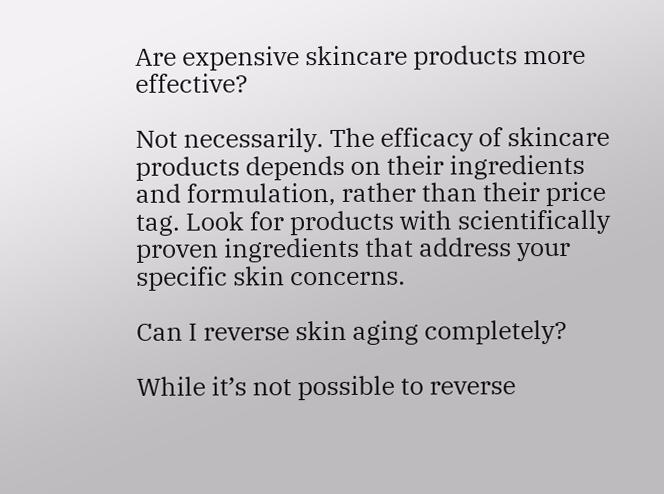Are expensive skincare products more effective?

Not necessarily. The efficacy of skincare products depends on their ingredients and formulation, rather than their price tag. Look for products with scientifically proven ingredients that address your specific skin concerns.

Can I reverse skin aging completely?

While it’s not possible to reverse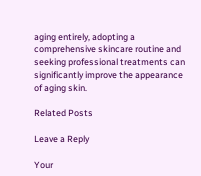aging entirely, adopting a comprehensive skincare routine and seeking professional treatments can significantly improve the appearance of aging skin.

Related Posts

Leave a Reply

Your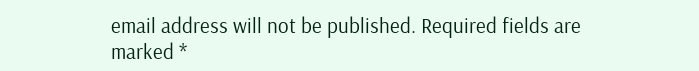email address will not be published. Required fields are marked *